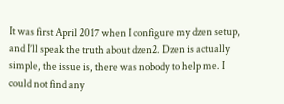It was first April 2017 when I configure my dzen setup, and I’ll speak the truth about dzen2. Dzen is actually simple, the issue is, there was nobody to help me. I could not find any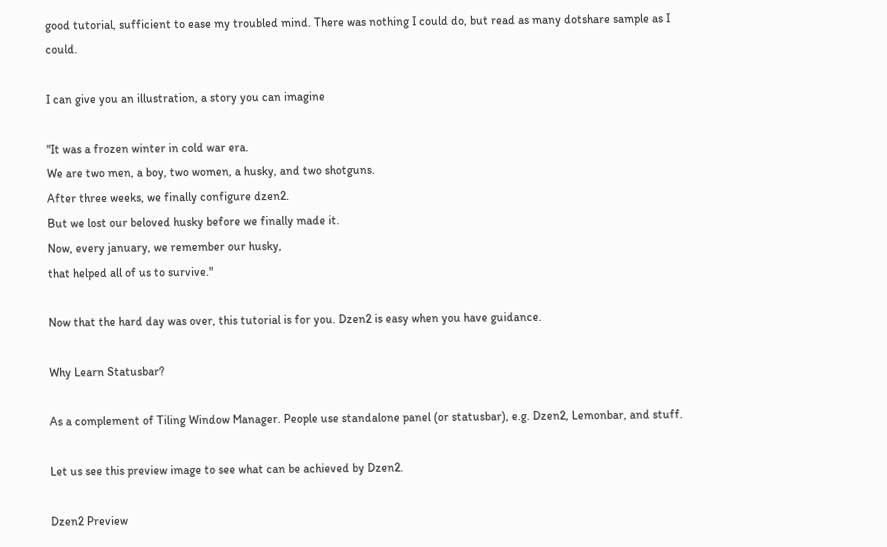good tutorial, sufficient to ease my troubled mind. There was nothing I could do, but read as many dotshare sample as I could.

I can give you an illustration, a story you can imagine

"It was a frozen winter in cold war era.
We are two men, a boy, two women, a husky, and two shotguns.
After three weeks, we finally configure dzen2.
But we lost our beloved husky before we finally made it.
Now, every january, we remember our husky,
that helped all of us to survive."

Now that the hard day was over, this tutorial is for you. Dzen2 is easy when you have guidance.

Why Learn Statusbar?

As a complement of Tiling Window Manager. People use standalone panel (or statusbar), e.g. Dzen2, Lemonbar, and stuff.

Let us see this preview image to see what can be achieved by Dzen2.

Dzen2 Preview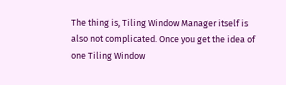The thing is, Tiling Window Manager itself is also not complicated. Once you get the idea of one Tiling Window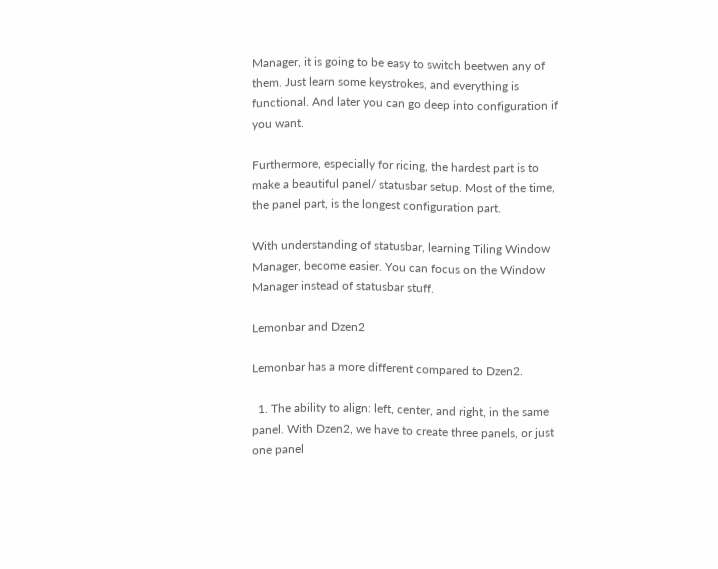Manager, it is going to be easy to switch beetwen any of them. Just learn some keystrokes, and everything is functional. And later you can go deep into configuration if you want.

Furthermore, especially for ricing, the hardest part is to make a beautiful panel/ statusbar setup. Most of the time, the panel part, is the longest configuration part.

With understanding of statusbar, learning Tiling Window Manager, become easier. You can focus on the Window Manager instead of statusbar stuff.

Lemonbar and Dzen2

Lemonbar has a more different compared to Dzen2.

  1. The ability to align: left, center, and right, in the same panel. With Dzen2, we have to create three panels, or just one panel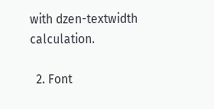with dzen-textwidth calculation.

  2. Font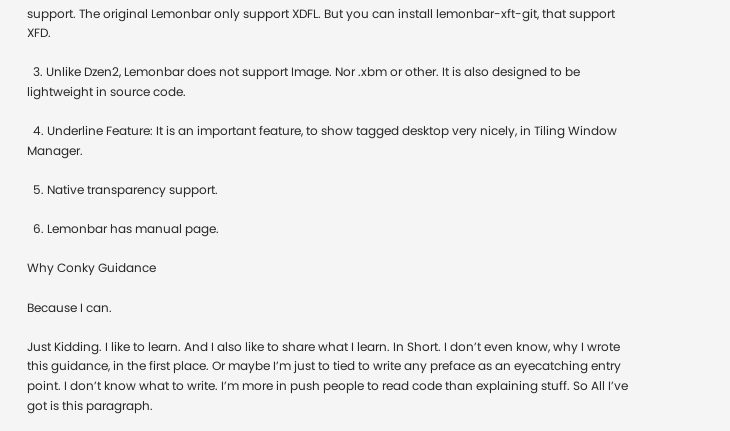support. The original Lemonbar only support XDFL. But you can install lemonbar-xft-git, that support XFD.

  3. Unlike Dzen2, Lemonbar does not support Image. Nor .xbm or other. It is also designed to be lightweight in source code.

  4. Underline Feature: It is an important feature, to show tagged desktop very nicely, in Tiling Window Manager.

  5. Native transparency support.

  6. Lemonbar has manual page.

Why Conky Guidance

Because I can.

Just Kidding. I like to learn. And I also like to share what I learn. In Short. I don’t even know, why I wrote this guidance, in the first place. Or maybe I’m just to tied to write any preface as an eyecatching entry point. I don’t know what to write. I’m more in push people to read code than explaining stuff. So All I’ve got is this paragraph.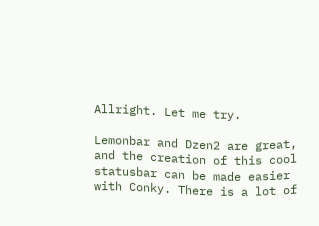Allright. Let me try.

Lemonbar and Dzen2 are great, and the creation of this cool statusbar can be made easier with Conky. There is a lot of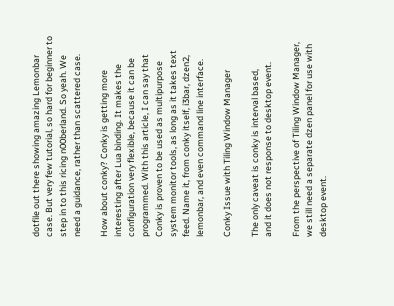dotfile out there showing amazing Lemonbar case. But very few tutorial, so hard for beginner to step in to this ricing n00berland. So yeah. We need a guidance, rather than scattered case.

How about conky? Conky is getting more interesting after Lua binding. It makes the configuration very flexible, because it can be programmed. With this article, I can say that Conky is proven to be used as multipurpose system monitor tools, as long as it takes text feed. Name it, from conky itself, i3bar, dzen2, lemonbar, and even command line interface.

Conky Issue with Tiling Window Manager

The only caveat is conky is interval based,
and it does not response to desktop event.

From the perspective of Tiling Window Manager, we still need a separate dzen panel for use with desktop event.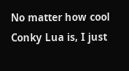No matter how cool Conky Lua is, I just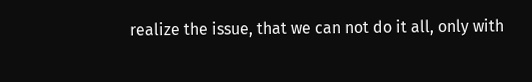realize the issue, that we can not do it all, only with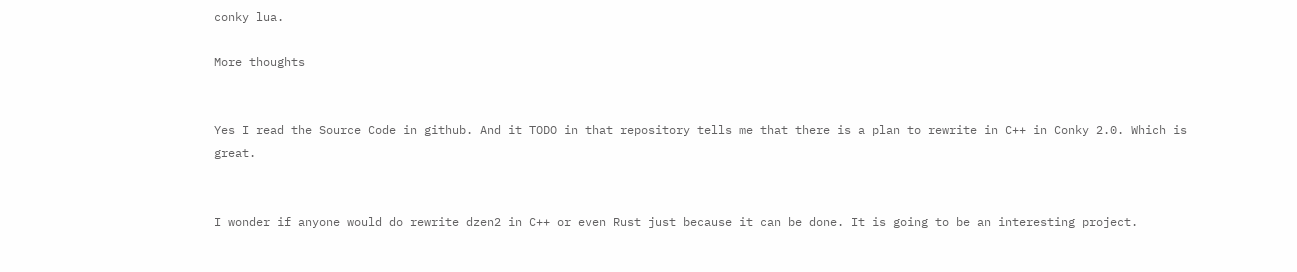conky lua.

More thoughts


Yes I read the Source Code in github. And it TODO in that repository tells me that there is a plan to rewrite in C++ in Conky 2.0. Which is great.


I wonder if anyone would do rewrite dzen2 in C++ or even Rust just because it can be done. It is going to be an interesting project.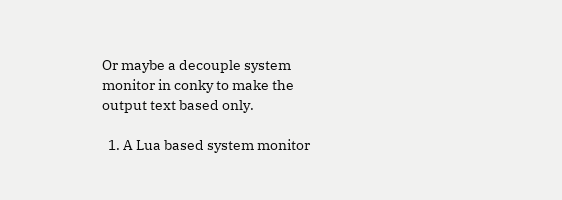Or maybe a decouple system monitor in conky to make the output text based only.

  1. A Lua based system monitor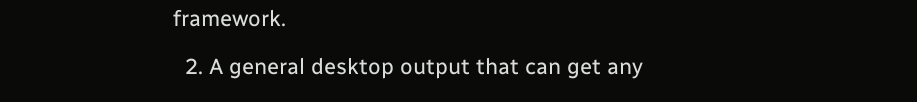framework.

  2. A general desktop output that can get any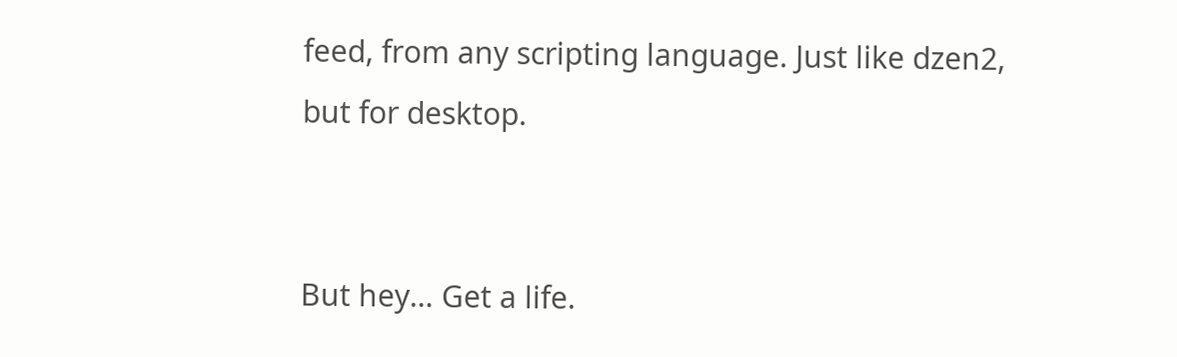feed, from any scripting language. Just like dzen2, but for desktop.


But hey… Get a life.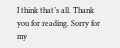I think that’s all. Thank you for reading. Sorry for my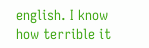english. I know how terrible it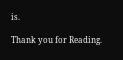is.

Thank you for Reading.